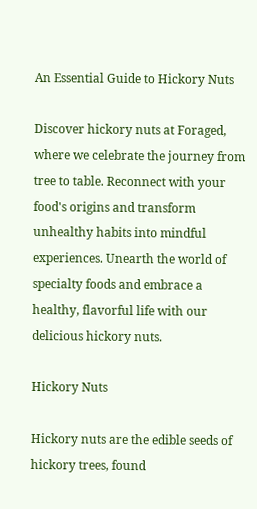An Essential Guide to Hickory Nuts

Discover hickory nuts at Foraged, where we celebrate the journey from tree to table. Reconnect with your food's origins and transform unhealthy habits into mindful experiences. Unearth the world of specialty foods and embrace a healthy, flavorful life with our delicious hickory nuts.

Hickory Nuts

Hickory nuts are the edible seeds of hickory trees, found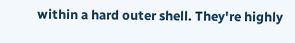within a hard outer shell. They're highly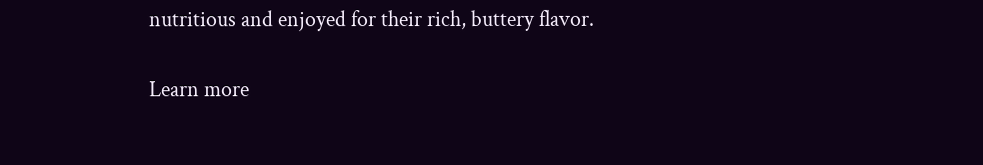nutritious and enjoyed for their rich, buttery flavor.

Learn more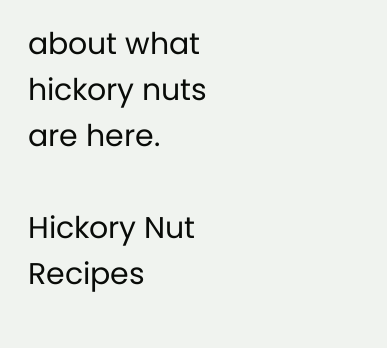about what hickory nuts are here.

Hickory Nut Recipes